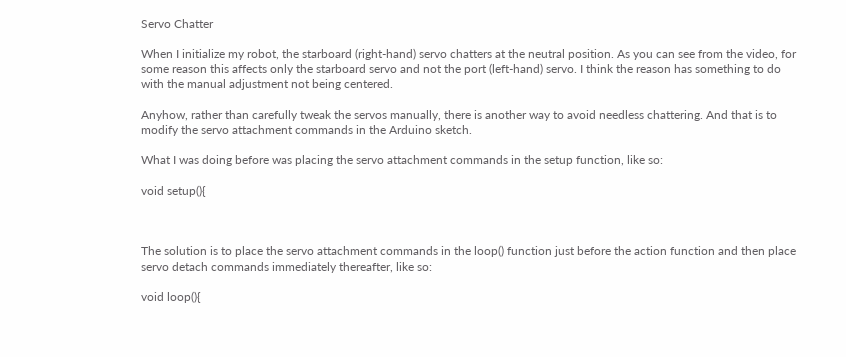Servo Chatter

When I initialize my robot, the starboard (right-hand) servo chatters at the neutral position. As you can see from the video, for some reason this affects only the starboard servo and not the port (left-hand) servo. I think the reason has something to do with the manual adjustment not being centered.

Anyhow, rather than carefully tweak the servos manually, there is another way to avoid needless chattering. And that is to modify the servo attachment commands in the Arduino sketch.

What I was doing before was placing the servo attachment commands in the setup function, like so:

void setup(){



The solution is to place the servo attachment commands in the loop() function just before the action function and then place servo detach commands immediately thereafter, like so:

void loop(){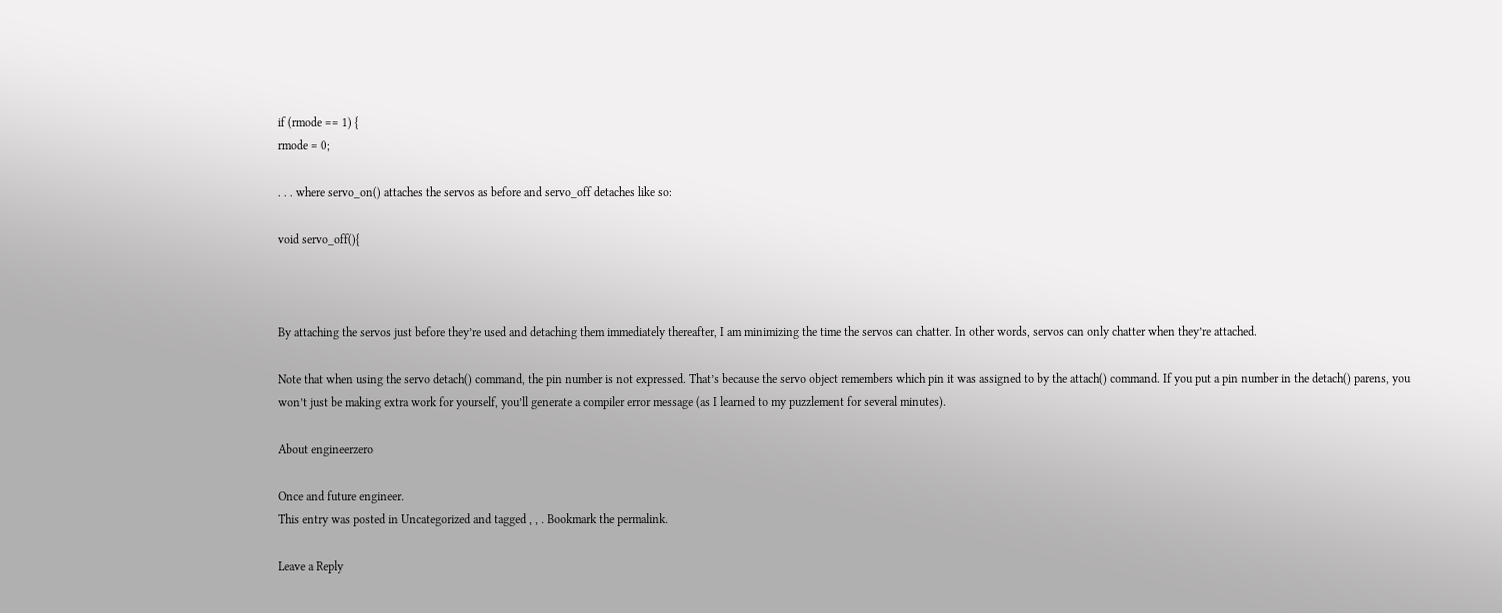if (rmode == 1) {
rmode = 0;

. . . where servo_on() attaches the servos as before and servo_off detaches like so:

void servo_off(){



By attaching the servos just before they’re used and detaching them immediately thereafter, I am minimizing the time the servos can chatter. In other words, servos can only chatter when they’re attached.

Note that when using the servo detach() command, the pin number is not expressed. That’s because the servo object remembers which pin it was assigned to by the attach() command. If you put a pin number in the detach() parens, you won’t just be making extra work for yourself, you’ll generate a compiler error message (as I learned to my puzzlement for several minutes).

About engineerzero

Once and future engineer.
This entry was posted in Uncategorized and tagged , , . Bookmark the permalink.

Leave a Reply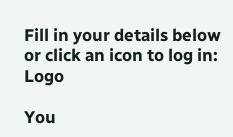Fill in your details below or click an icon to log in: Logo

You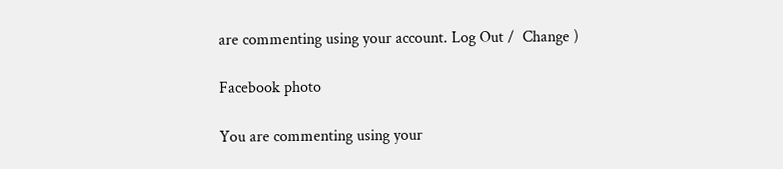are commenting using your account. Log Out /  Change )

Facebook photo

You are commenting using your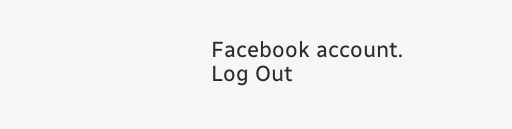Facebook account. Log Out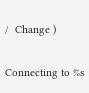/  Change )

Connecting to %s